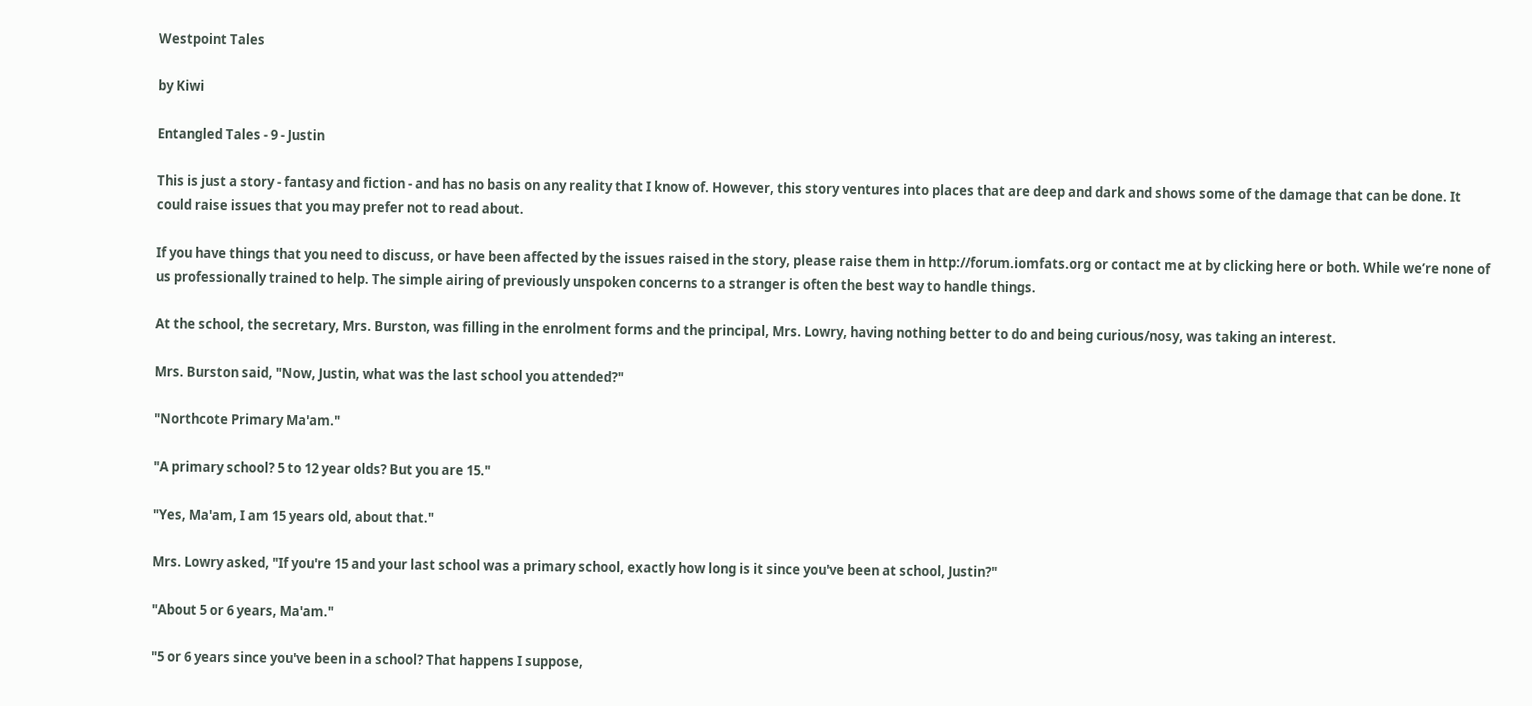Westpoint Tales

by Kiwi

Entangled Tales - 9 - Justin

This is just a story - fantasy and fiction - and has no basis on any reality that I know of. However, this story ventures into places that are deep and dark and shows some of the damage that can be done. It could raise issues that you may prefer not to read about.

If you have things that you need to discuss, or have been affected by the issues raised in the story, please raise them in http://forum.iomfats.org or contact me at by clicking here or both. While we’re none of us professionally trained to help. The simple airing of previously unspoken concerns to a stranger is often the best way to handle things.

At the school, the secretary, Mrs. Burston, was filling in the enrolment forms and the principal, Mrs. Lowry, having nothing better to do and being curious/nosy, was taking an interest.

Mrs. Burston said, "Now, Justin, what was the last school you attended?"

"Northcote Primary Ma'am."

"A primary school? 5 to 12 year olds? But you are 15."

"Yes, Ma'am, I am 15 years old, about that."

Mrs. Lowry asked, "If you're 15 and your last school was a primary school, exactly how long is it since you've been at school, Justin?"

"About 5 or 6 years, Ma'am."

"5 or 6 years since you've been in a school? That happens I suppose,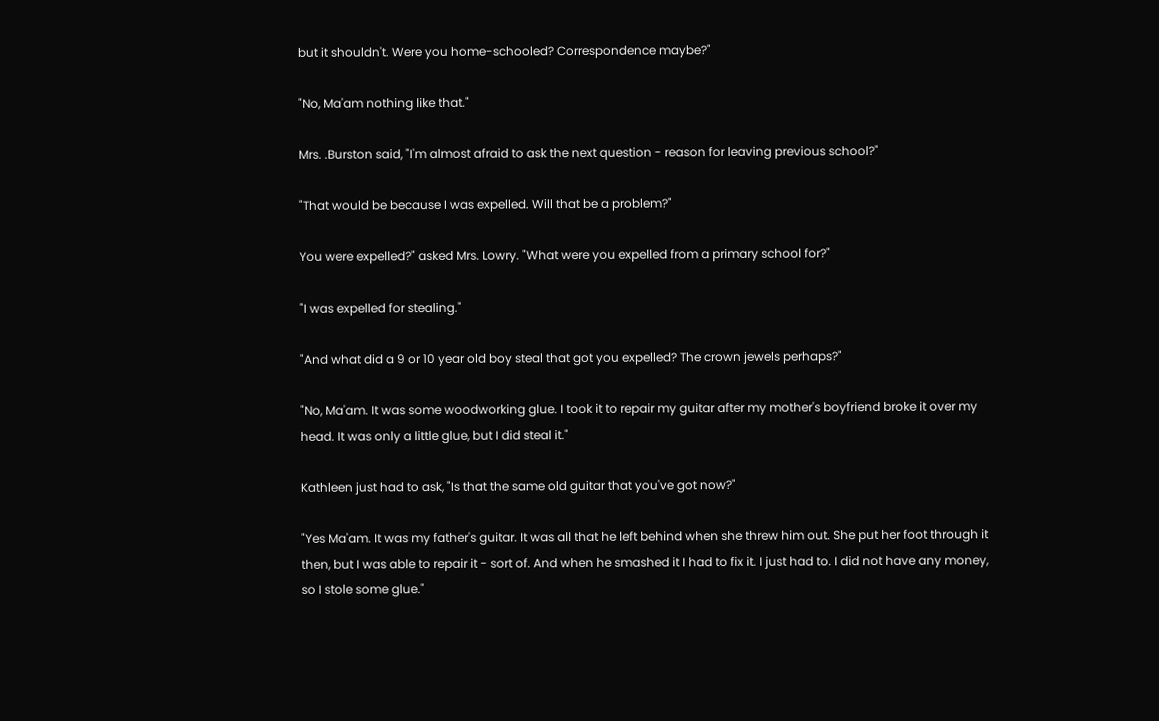but it shouldn't. Were you home-schooled? Correspondence maybe?"

"No, Ma'am nothing like that."

Mrs. .Burston said, "I'm almost afraid to ask the next question - reason for leaving previous school?"

"That would be because I was expelled. Will that be a problem?"

You were expelled?" asked Mrs. Lowry. "What were you expelled from a primary school for?"

"I was expelled for stealing."

"And what did a 9 or 10 year old boy steal that got you expelled? The crown jewels perhaps?"

"No, Ma'am. It was some woodworking glue. I took it to repair my guitar after my mother's boyfriend broke it over my head. It was only a little glue, but I did steal it."

Kathleen just had to ask, "Is that the same old guitar that you've got now?"

"Yes Ma'am. It was my father's guitar. It was all that he left behind when she threw him out. She put her foot through it then, but I was able to repair it - sort of. And when he smashed it I had to fix it. I just had to. I did not have any money, so I stole some glue."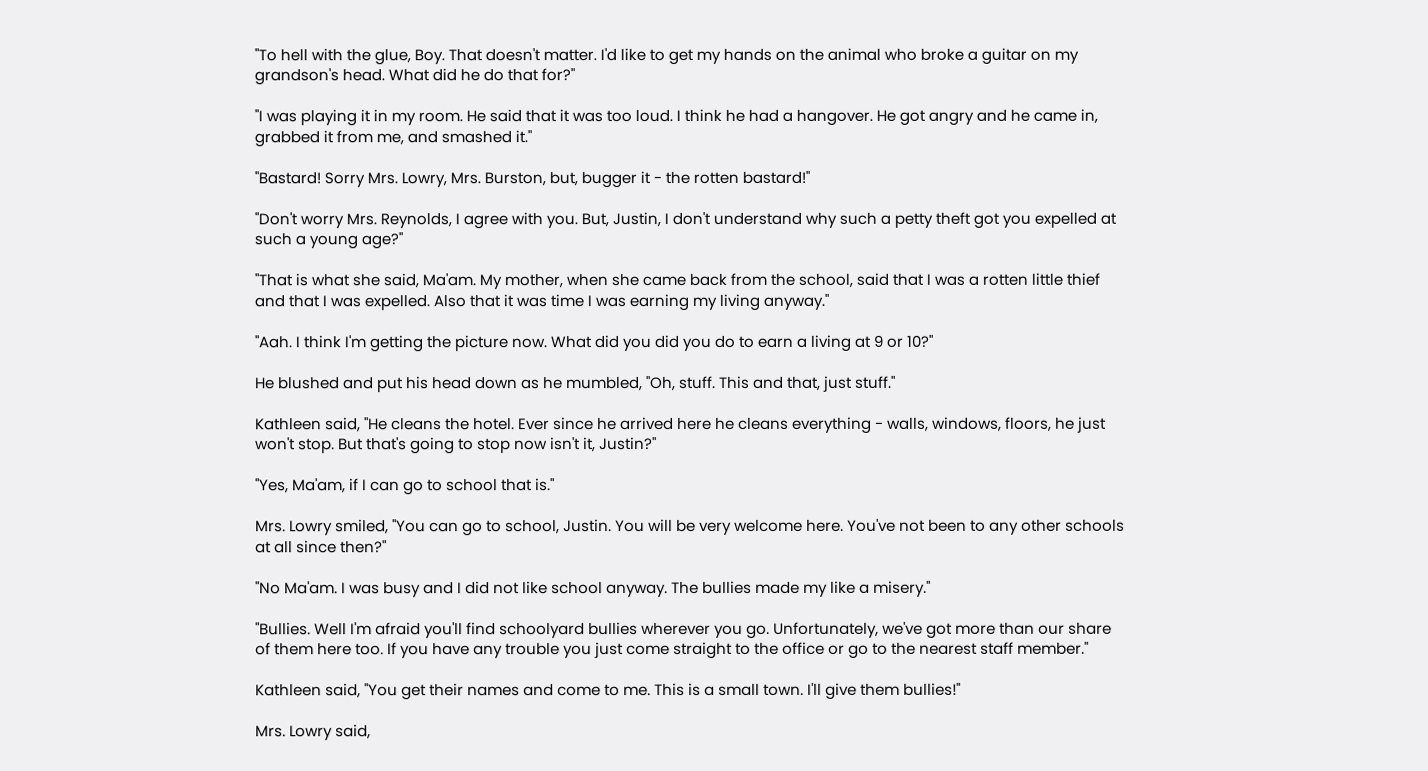"To hell with the glue, Boy. That doesn't matter. I'd like to get my hands on the animal who broke a guitar on my grandson's head. What did he do that for?"

"I was playing it in my room. He said that it was too loud. I think he had a hangover. He got angry and he came in, grabbed it from me, and smashed it."

"Bastard! Sorry Mrs. Lowry, Mrs. Burston, but, bugger it - the rotten bastard!"

"Don't worry Mrs. Reynolds, I agree with you. But, Justin, I don't understand why such a petty theft got you expelled at such a young age?"

"That is what she said, Ma'am. My mother, when she came back from the school, said that I was a rotten little thief and that I was expelled. Also that it was time I was earning my living anyway."

"Aah. I think I'm getting the picture now. What did you did you do to earn a living at 9 or 10?"

He blushed and put his head down as he mumbled, "Oh, stuff. This and that, just stuff."

Kathleen said, "He cleans the hotel. Ever since he arrived here he cleans everything - walls, windows, floors, he just won't stop. But that's going to stop now isn't it, Justin?"

"Yes, Ma'am, if I can go to school that is."

Mrs. Lowry smiled, "You can go to school, Justin. You will be very welcome here. You've not been to any other schools at all since then?"

"No Ma'am. I was busy and I did not like school anyway. The bullies made my like a misery."

"Bullies. Well I'm afraid you'll find schoolyard bullies wherever you go. Unfortunately, we've got more than our share of them here too. If you have any trouble you just come straight to the office or go to the nearest staff member."

Kathleen said, "You get their names and come to me. This is a small town. I'll give them bullies!"

Mrs. Lowry said,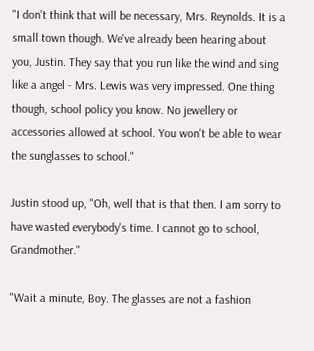"I don't think that will be necessary, Mrs. Reynolds. It is a small town though. We've already been hearing about you, Justin. They say that you run like the wind and sing like a angel - Mrs. Lewis was very impressed. One thing though, school policy you know. No jewellery or accessories allowed at school. You won't be able to wear the sunglasses to school."

Justin stood up, "Oh, well that is that then. I am sorry to have wasted everybody's time. I cannot go to school, Grandmother."

"Wait a minute, Boy. The glasses are not a fashion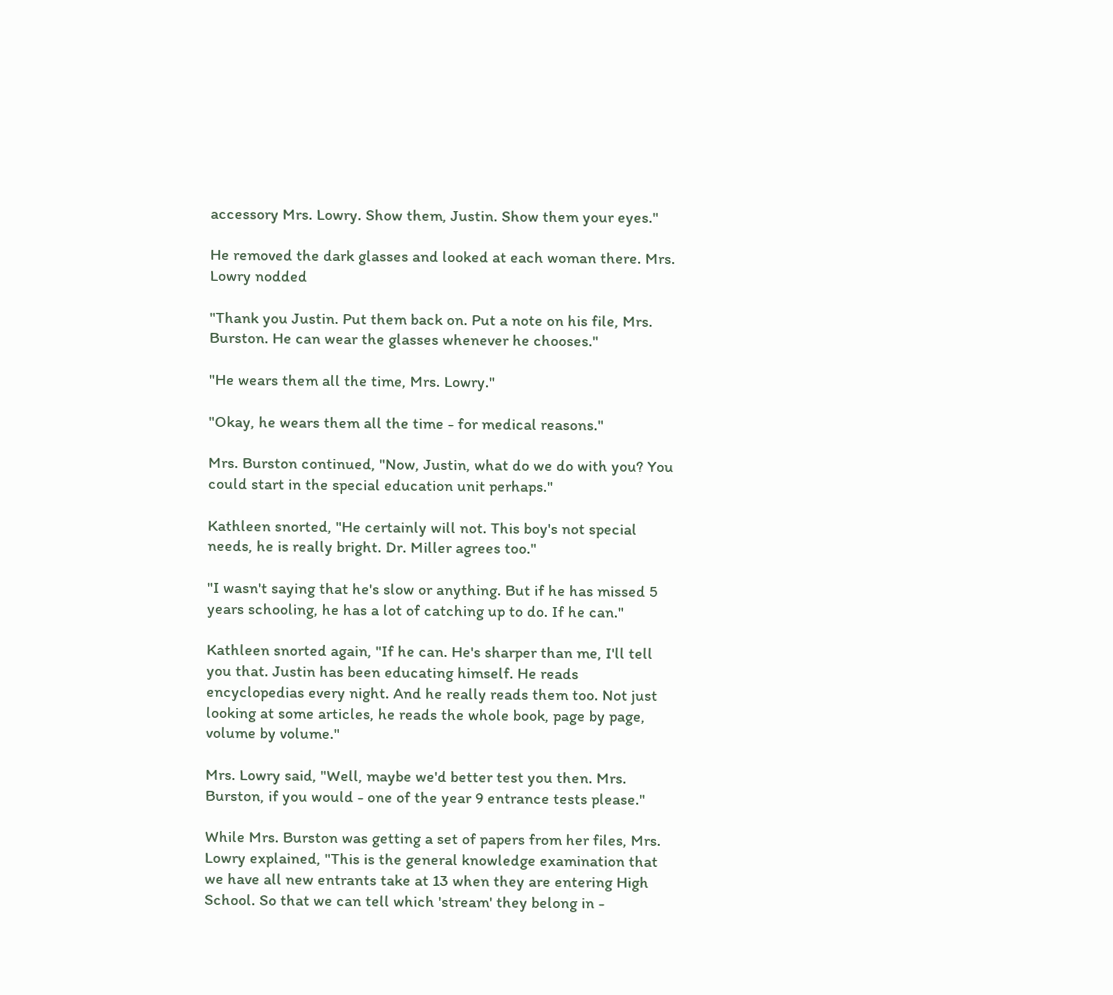accessory Mrs. Lowry. Show them, Justin. Show them your eyes."

He removed the dark glasses and looked at each woman there. Mrs. Lowry nodded

"Thank you Justin. Put them back on. Put a note on his file, Mrs. Burston. He can wear the glasses whenever he chooses."

"He wears them all the time, Mrs. Lowry."

"Okay, he wears them all the time - for medical reasons."

Mrs. Burston continued, "Now, Justin, what do we do with you? You could start in the special education unit perhaps."

Kathleen snorted, "He certainly will not. This boy's not special needs, he is really bright. Dr. Miller agrees too."

"I wasn't saying that he's slow or anything. But if he has missed 5 years schooling, he has a lot of catching up to do. If he can."

Kathleen snorted again, "If he can. He's sharper than me, I'll tell you that. Justin has been educating himself. He reads encyclopedias every night. And he really reads them too. Not just looking at some articles, he reads the whole book, page by page, volume by volume."

Mrs. Lowry said, "Well, maybe we'd better test you then. Mrs. Burston, if you would - one of the year 9 entrance tests please."

While Mrs. Burston was getting a set of papers from her files, Mrs. Lowry explained, "This is the general knowledge examination that we have all new entrants take at 13 when they are entering High School. So that we can tell which 'stream' they belong in -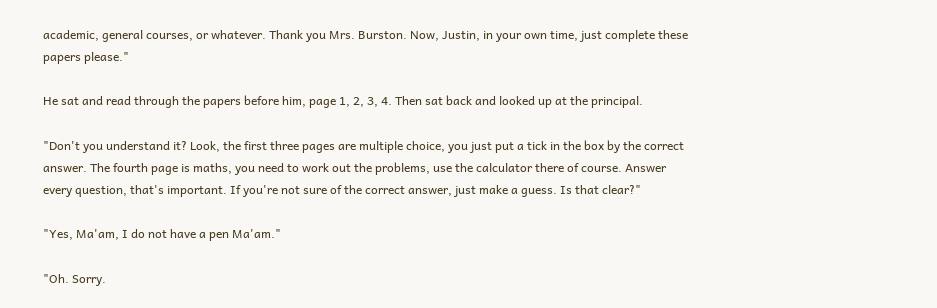academic, general courses, or whatever. Thank you Mrs. Burston. Now, Justin, in your own time, just complete these papers please."

He sat and read through the papers before him, page 1, 2, 3, 4. Then sat back and looked up at the principal.

"Don't you understand it? Look, the first three pages are multiple choice, you just put a tick in the box by the correct answer. The fourth page is maths, you need to work out the problems, use the calculator there of course. Answer every question, that's important. If you're not sure of the correct answer, just make a guess. Is that clear?"

"Yes, Ma'am, I do not have a pen Ma'am."

"Oh. Sorry.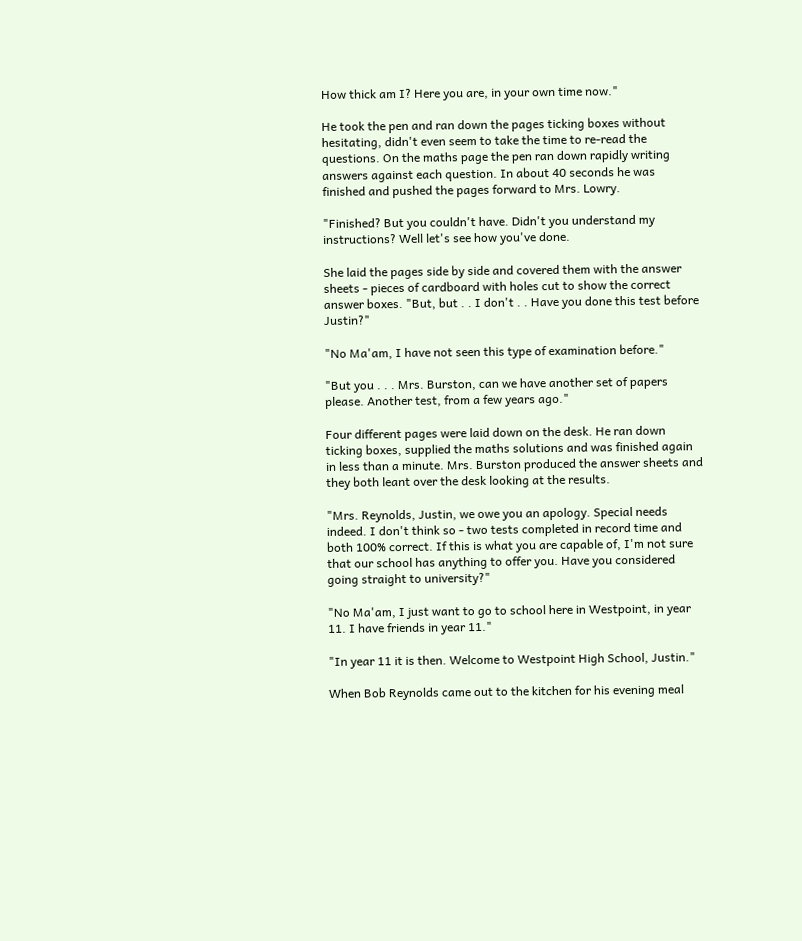How thick am I? Here you are, in your own time now."

He took the pen and ran down the pages ticking boxes without hesitating, didn't even seem to take the time to re-read the questions. On the maths page the pen ran down rapidly writing answers against each question. In about 40 seconds he was finished and pushed the pages forward to Mrs. Lowry.

"Finished? But you couldn't have. Didn't you understand my instructions? Well let's see how you've done.

She laid the pages side by side and covered them with the answer sheets - pieces of cardboard with holes cut to show the correct answer boxes. "But, but . . I don't . . Have you done this test before Justin?"

"No Ma'am, I have not seen this type of examination before."

"But you . . . Mrs. Burston, can we have another set of papers please. Another test, from a few years ago."

Four different pages were laid down on the desk. He ran down ticking boxes, supplied the maths solutions and was finished again in less than a minute. Mrs. Burston produced the answer sheets and they both leant over the desk looking at the results.

"Mrs. Reynolds, Justin, we owe you an apology. Special needs indeed. I don't think so - two tests completed in record time and both 100% correct. If this is what you are capable of, I'm not sure that our school has anything to offer you. Have you considered going straight to university?"

"No Ma'am, I just want to go to school here in Westpoint, in year 11. I have friends in year 11."

"In year 11 it is then. Welcome to Westpoint High School, Justin."

When Bob Reynolds came out to the kitchen for his evening meal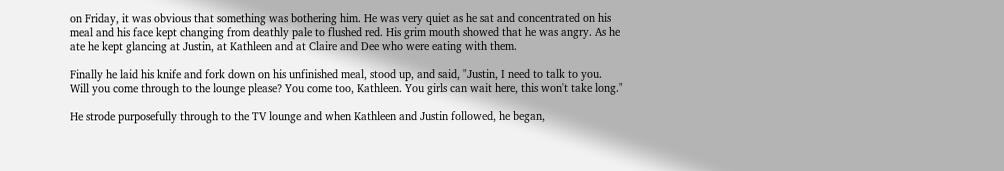on Friday, it was obvious that something was bothering him. He was very quiet as he sat and concentrated on his meal and his face kept changing from deathly pale to flushed red. His grim mouth showed that he was angry. As he ate he kept glancing at Justin, at Kathleen and at Claire and Dee who were eating with them.

Finally he laid his knife and fork down on his unfinished meal, stood up, and said, "Justin, I need to talk to you. Will you come through to the lounge please? You come too, Kathleen. You girls can wait here, this won't take long."

He strode purposefully through to the TV lounge and when Kathleen and Justin followed, he began,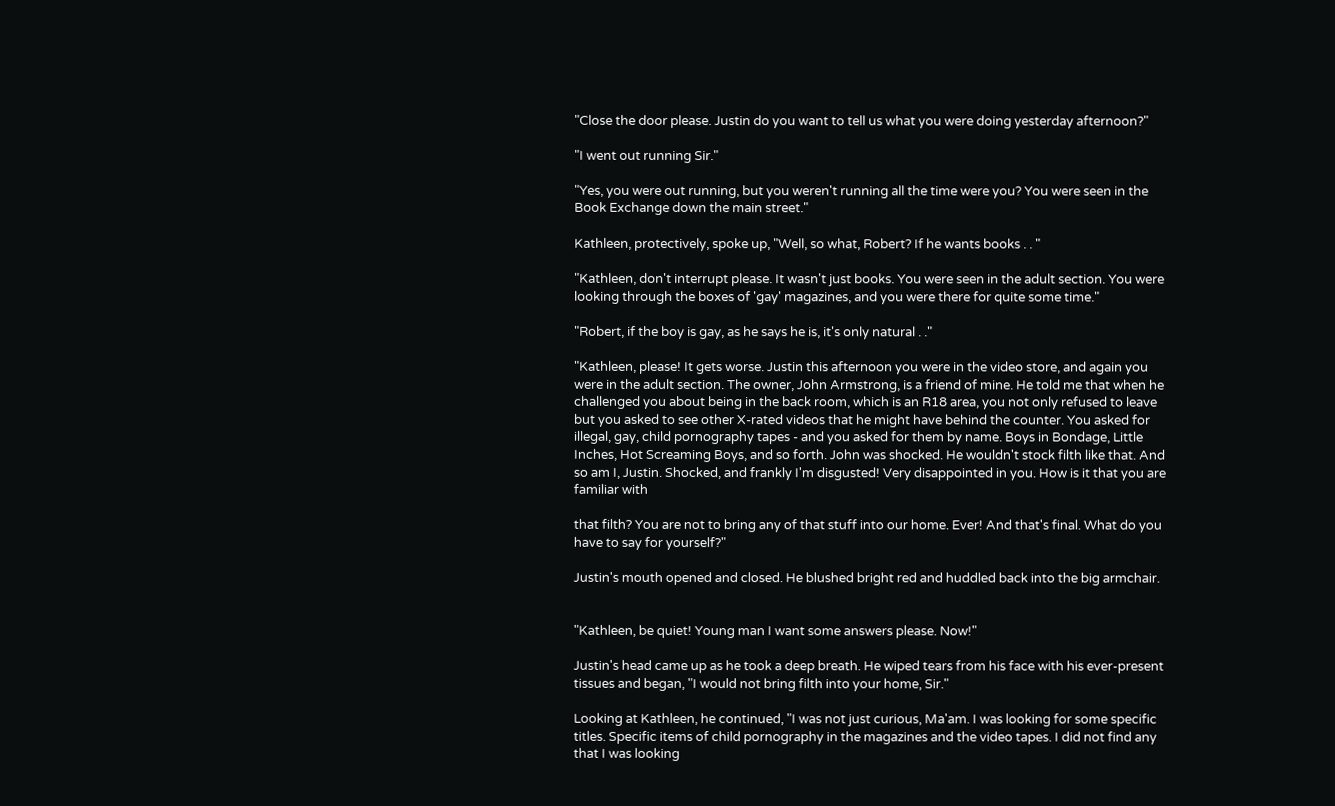"Close the door please. Justin do you want to tell us what you were doing yesterday afternoon?"

"I went out running Sir."

"Yes, you were out running, but you weren't running all the time were you? You were seen in the Book Exchange down the main street."

Kathleen, protectively, spoke up, "Well, so what, Robert? If he wants books . . "

"Kathleen, don't interrupt please. It wasn't just books. You were seen in the adult section. You were looking through the boxes of 'gay' magazines, and you were there for quite some time."

"Robert, if the boy is gay, as he says he is, it's only natural . ."

"Kathleen, please! It gets worse. Justin this afternoon you were in the video store, and again you were in the adult section. The owner, John Armstrong, is a friend of mine. He told me that when he challenged you about being in the back room, which is an R18 area, you not only refused to leave but you asked to see other X-rated videos that he might have behind the counter. You asked for illegal, gay, child pornography tapes - and you asked for them by name. Boys in Bondage, Little Inches, Hot Screaming Boys, and so forth. John was shocked. He wouldn't stock filth like that. And so am I, Justin. Shocked, and frankly I'm disgusted! Very disappointed in you. How is it that you are familiar with

that filth? You are not to bring any of that stuff into our home. Ever! And that's final. What do you have to say for yourself?"

Justin's mouth opened and closed. He blushed bright red and huddled back into the big armchair.


"Kathleen, be quiet! Young man I want some answers please. Now!"

Justin's head came up as he took a deep breath. He wiped tears from his face with his ever-present tissues and began, "I would not bring filth into your home, Sir."

Looking at Kathleen, he continued, "I was not just curious, Ma'am. I was looking for some specific titles. Specific items of child pornography in the magazines and the video tapes. I did not find any that I was looking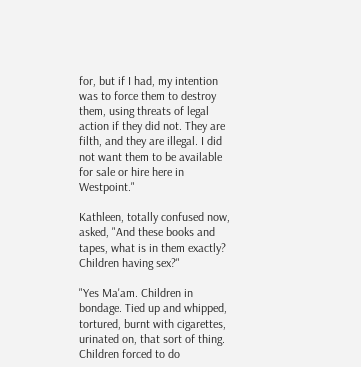for, but if I had, my intention was to force them to destroy them, using threats of legal action if they did not. They are filth, and they are illegal. I did not want them to be available for sale or hire here in Westpoint."

Kathleen, totally confused now, asked, "And these books and tapes, what is in them exactly? Children having sex?"

"Yes Ma'am. Children in bondage. Tied up and whipped, tortured, burnt with cigarettes, urinated on, that sort of thing. Children forced to do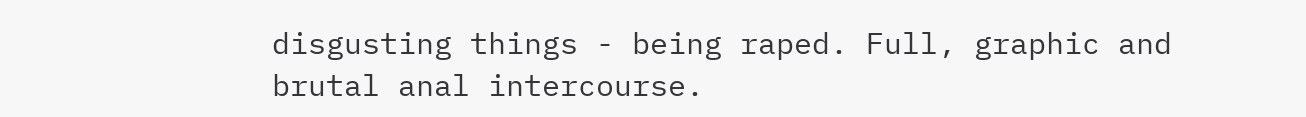disgusting things - being raped. Full, graphic and brutal anal intercourse.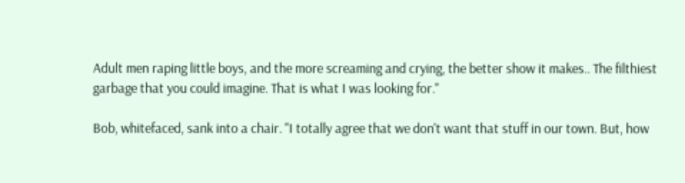Adult men raping little boys, and the more screaming and crying, the better show it makes.. The filthiest garbage that you could imagine. That is what I was looking for."

Bob, whitefaced, sank into a chair. "I totally agree that we don't want that stuff in our town. But, how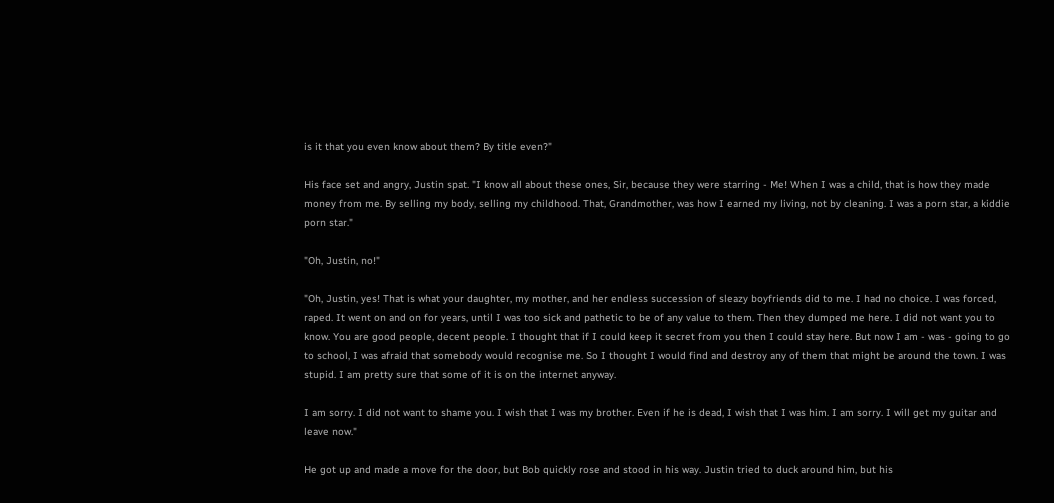is it that you even know about them? By title even?"

His face set and angry, Justin spat. "I know all about these ones, Sir, because they were starring - Me! When I was a child, that is how they made money from me. By selling my body, selling my childhood. That, Grandmother, was how I earned my living, not by cleaning. I was a porn star, a kiddie porn star."

"Oh, Justin, no!"

"Oh, Justin, yes! That is what your daughter, my mother, and her endless succession of sleazy boyfriends did to me. I had no choice. I was forced, raped. It went on and on for years, until I was too sick and pathetic to be of any value to them. Then they dumped me here. I did not want you to know. You are good people, decent people. I thought that if I could keep it secret from you then I could stay here. But now I am - was - going to go to school, I was afraid that somebody would recognise me. So I thought I would find and destroy any of them that might be around the town. I was stupid. I am pretty sure that some of it is on the internet anyway.

I am sorry. I did not want to shame you. I wish that I was my brother. Even if he is dead, I wish that I was him. I am sorry. I will get my guitar and leave now."

He got up and made a move for the door, but Bob quickly rose and stood in his way. Justin tried to duck around him, but his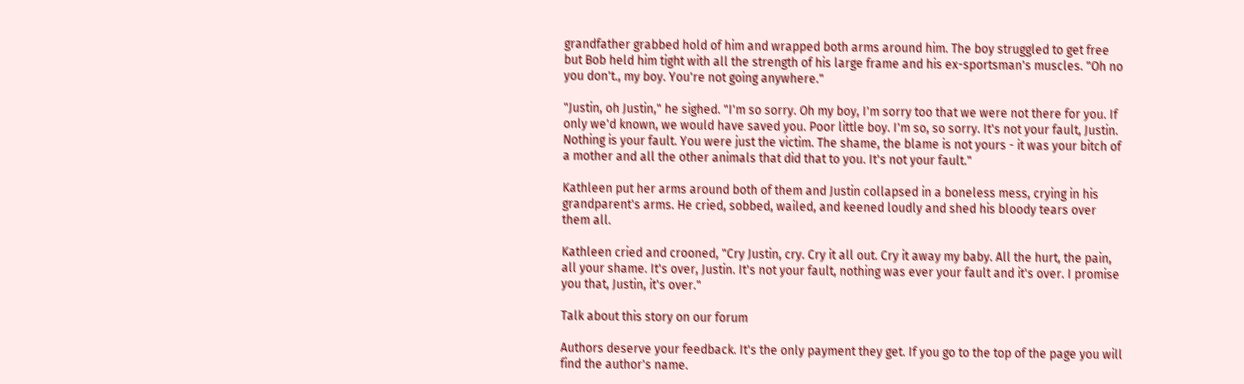grandfather grabbed hold of him and wrapped both arms around him. The boy struggled to get free but Bob held him tight with all the strength of his large frame and his ex-sportsman's muscles. "Oh no you don't., my boy. You're not going anywhere."

"Justin, oh Justin," he sighed. "I'm so sorry. Oh my boy, I'm sorry too that we were not there for you. If only we'd known, we would have saved you. Poor little boy. I'm so, so sorry. It's not your fault, Justin. Nothing is your fault. You were just the victim. The shame, the blame is not yours - it was your bitch of a mother and all the other animals that did that to you. It's not your fault."

Kathleen put her arms around both of them and Justin collapsed in a boneless mess, crying in his grandparent's arms. He cried, sobbed, wailed, and keened loudly and shed his bloody tears over them all.

Kathleen cried and crooned, "Cry Justin, cry. Cry it all out. Cry it away my baby. All the hurt, the pain, all your shame. It's over, Justin. It's not your fault, nothing was ever your fault and it's over. I promise you that, Justin, it's over."

Talk about this story on our forum

Authors deserve your feedback. It's the only payment they get. If you go to the top of the page you will find the author's name.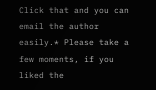Click that and you can email the author easily.* Please take a few moments, if you liked the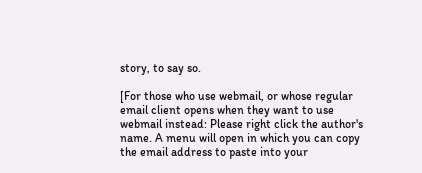story, to say so.

[For those who use webmail, or whose regular email client opens when they want to use webmail instead: Please right click the author's name. A menu will open in which you can copy the email address to paste into your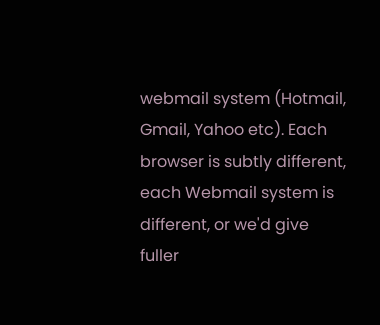webmail system (Hotmail, Gmail, Yahoo etc). Each browser is subtly different, each Webmail system is different, or we'd give fuller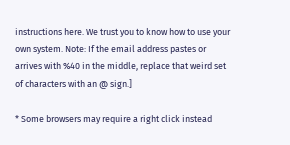instructions here. We trust you to know how to use your own system. Note: If the email address pastes or arrives with %40 in the middle, replace that weird set of characters with an @ sign.]

* Some browsers may require a right click instead